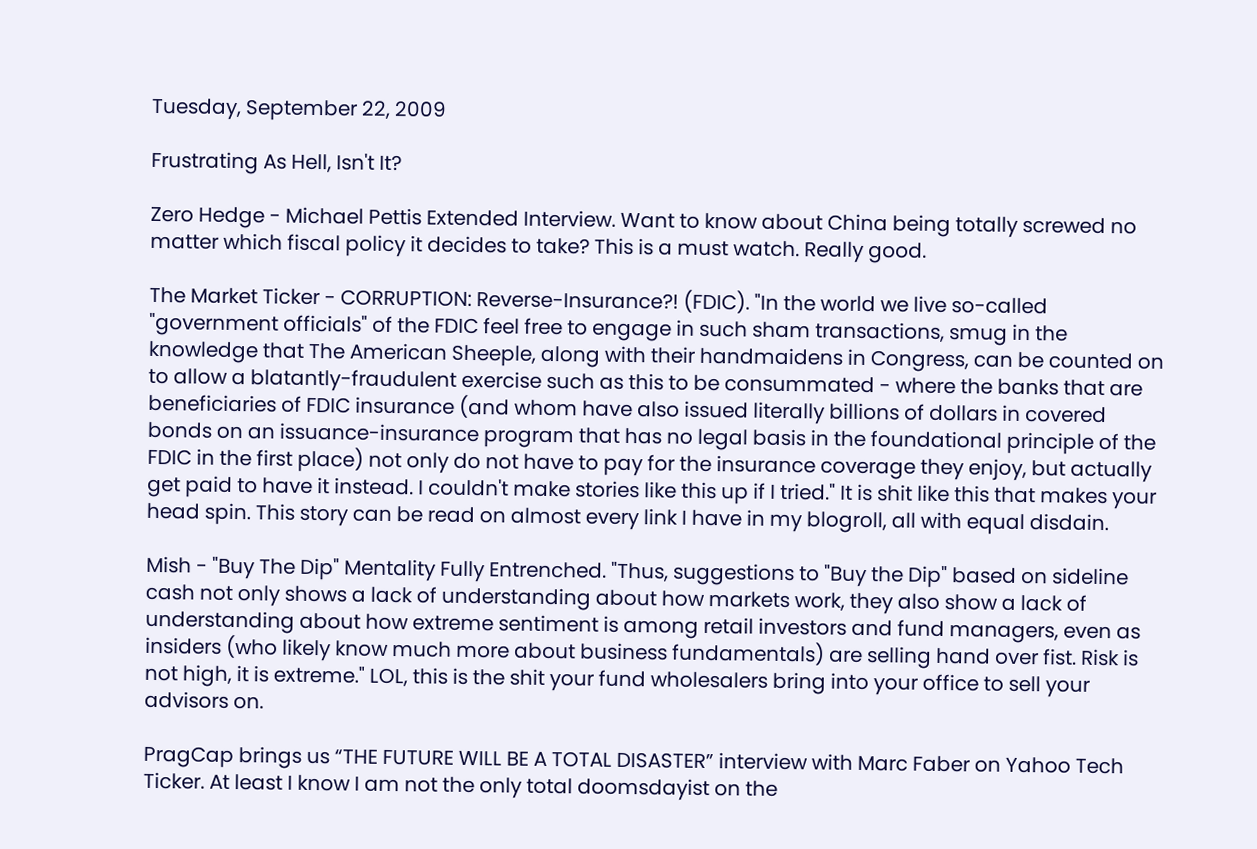Tuesday, September 22, 2009

Frustrating As Hell, Isn't It?

Zero Hedge - Michael Pettis Extended Interview. Want to know about China being totally screwed no matter which fiscal policy it decides to take? This is a must watch. Really good.

The Market Ticker - CORRUPTION: Reverse-Insurance?! (FDIC). "In the world we live so-called "government officials" of the FDIC feel free to engage in such sham transactions, smug in the knowledge that The American Sheeple, along with their handmaidens in Congress, can be counted on to allow a blatantly-fraudulent exercise such as this to be consummated - where the banks that are beneficiaries of FDIC insurance (and whom have also issued literally billions of dollars in covered bonds on an issuance-insurance program that has no legal basis in the foundational principle of the FDIC in the first place) not only do not have to pay for the insurance coverage they enjoy, but actually get paid to have it instead. I couldn't make stories like this up if I tried." It is shit like this that makes your head spin. This story can be read on almost every link I have in my blogroll, all with equal disdain.

Mish - "Buy The Dip" Mentality Fully Entrenched. "Thus, suggestions to "Buy the Dip" based on sideline cash not only shows a lack of understanding about how markets work, they also show a lack of understanding about how extreme sentiment is among retail investors and fund managers, even as insiders (who likely know much more about business fundamentals) are selling hand over fist. Risk is not high, it is extreme." LOL, this is the shit your fund wholesalers bring into your office to sell your advisors on.

PragCap brings us “THE FUTURE WILL BE A TOTAL DISASTER” interview with Marc Faber on Yahoo Tech Ticker. At least I know I am not the only total doomsdayist on the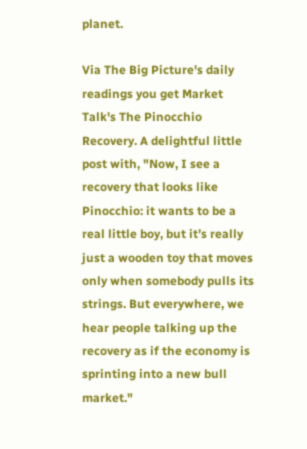planet.

Via The Big Picture's daily readings you get Market Talk's The Pinocchio Recovery. A delightful little post with, "Now, I see a recovery that looks like Pinocchio: it wants to be a real little boy, but it’s really just a wooden toy that moves only when somebody pulls its strings. But everywhere, we hear people talking up the recovery as if the economy is sprinting into a new bull market."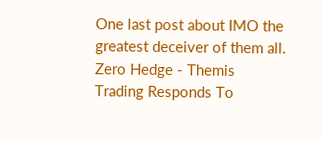One last post about IMO the greatest deceiver of them all. Zero Hedge - Themis Trading Responds To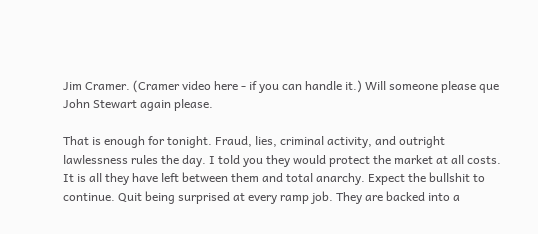Jim Cramer. (Cramer video here - if you can handle it.) Will someone please que John Stewart again please.

That is enough for tonight. Fraud, lies, criminal activity, and outright lawlessness rules the day. I told you they would protect the market at all costs. It is all they have left between them and total anarchy. Expect the bullshit to continue. Quit being surprised at every ramp job. They are backed into a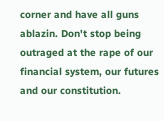corner and have all guns ablazin. Don't stop being outraged at the rape of our financial system, our futures and our constitution.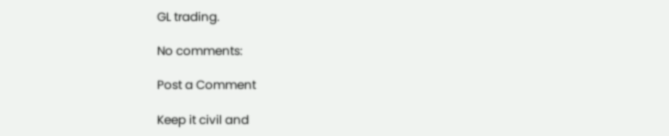GL trading.

No comments:

Post a Comment

Keep it civil and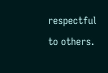respectful to others.